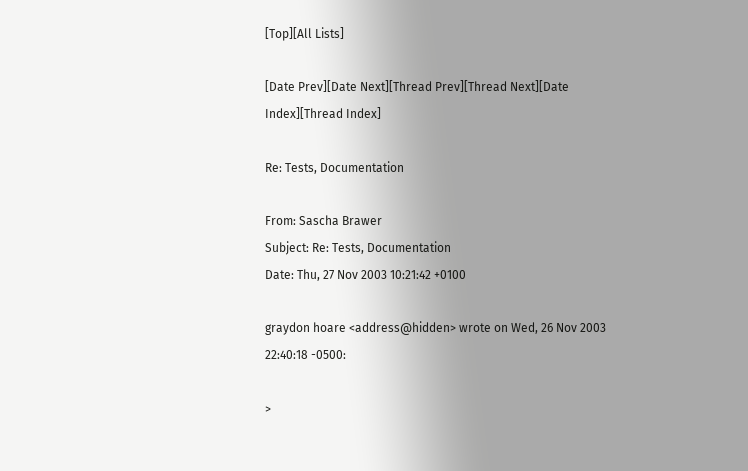[Top][All Lists]

[Date Prev][Date Next][Thread Prev][Thread Next][Date Index][Thread Index]

Re: Tests, Documentation

From: Sascha Brawer
Subject: Re: Tests, Documentation
Date: Thu, 27 Nov 2003 10:21:42 +0100

graydon hoare <address@hidden> wrote on Wed, 26 Nov 2003 22:40:18 -0500:

>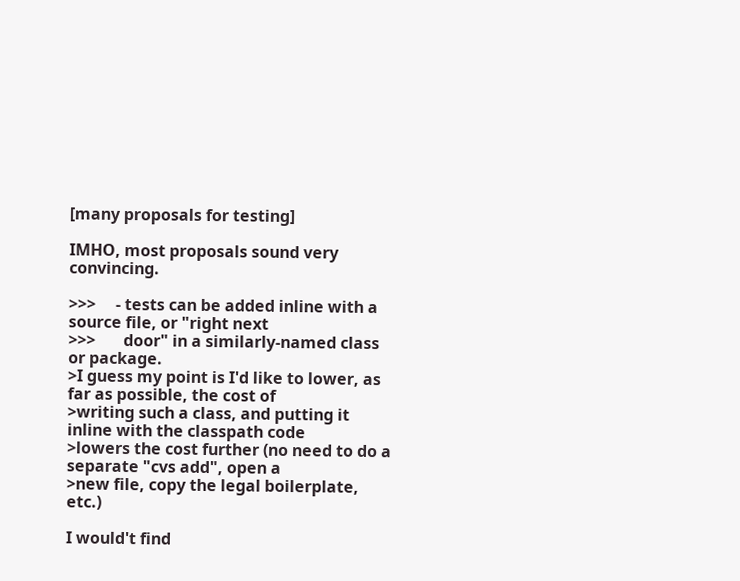[many proposals for testing]

IMHO, most proposals sound very convincing.

>>>     - tests can be added inline with a source file, or "right next
>>>       door" in a similarly-named class or package.
>I guess my point is I'd like to lower, as far as possible, the cost of
>writing such a class, and putting it inline with the classpath code
>lowers the cost further (no need to do a separate "cvs add", open a
>new file, copy the legal boilerplate, etc.)

I would't find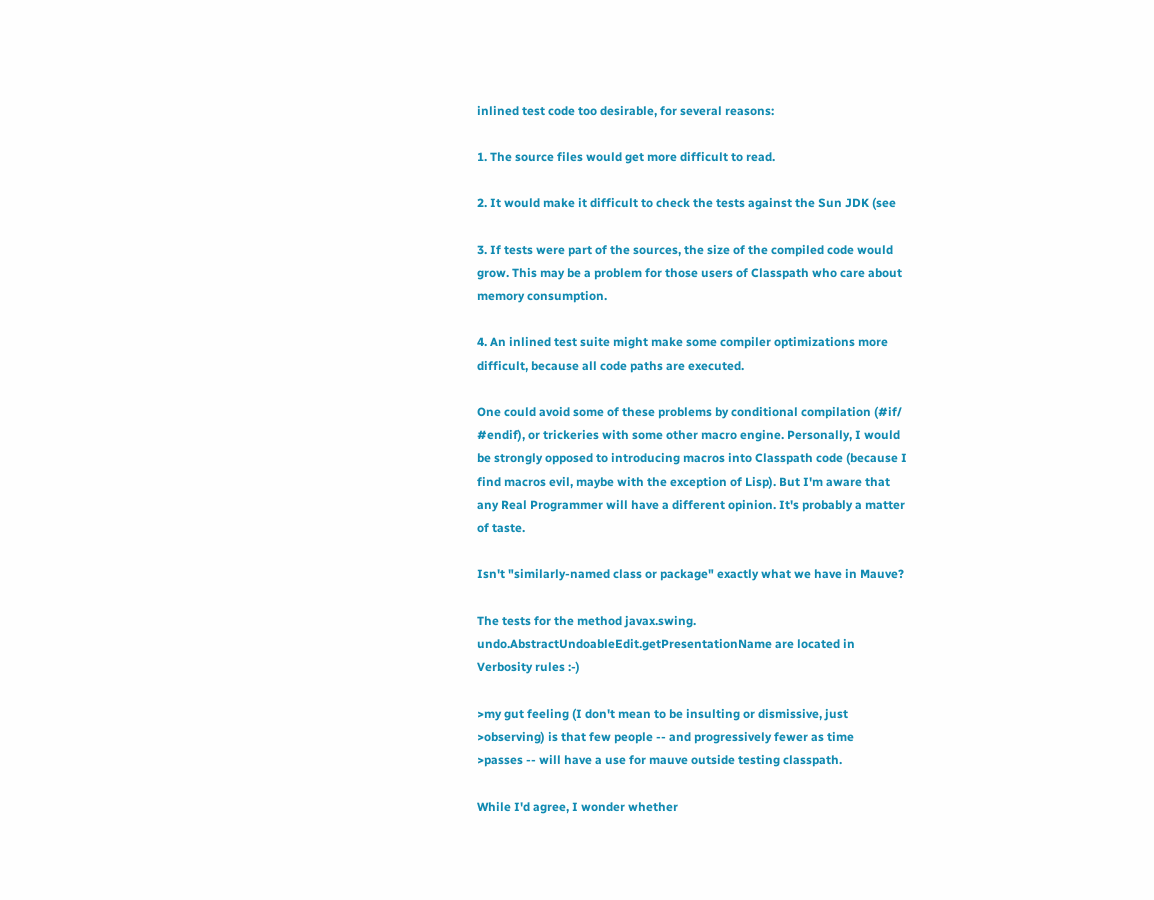inlined test code too desirable, for several reasons:

1. The source files would get more difficult to read.

2. It would make it difficult to check the tests against the Sun JDK (see

3. If tests were part of the sources, the size of the compiled code would
grow. This may be a problem for those users of Classpath who care about
memory consumption.

4. An inlined test suite might make some compiler optimizations more
difficult, because all code paths are executed.

One could avoid some of these problems by conditional compilation (#if/
#endif), or trickeries with some other macro engine. Personally, I would
be strongly opposed to introducing macros into Classpath code (because I
find macros evil, maybe with the exception of Lisp). But I'm aware that
any Real Programmer will have a different opinion. It's probably a matter
of taste.

Isn't "similarly-named class or package" exactly what we have in Mauve?

The tests for the method javax.swing.
undo.AbstractUndoableEdit.getPresentationName are located in
Verbosity rules :-)

>my gut feeling (I don't mean to be insulting or dismissive, just
>observing) is that few people -- and progressively fewer as time
>passes -- will have a use for mauve outside testing classpath.

While I'd agree, I wonder whether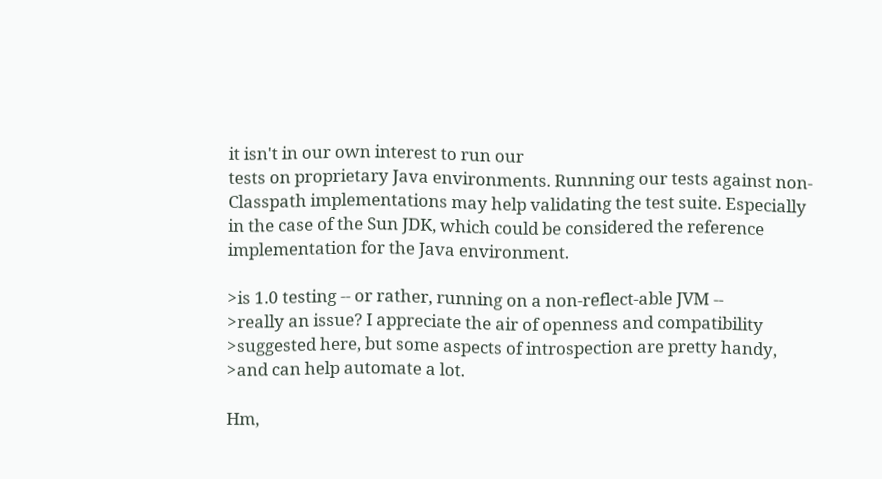it isn't in our own interest to run our
tests on proprietary Java environments. Runnning our tests against non-
Classpath implementations may help validating the test suite. Especially
in the case of the Sun JDK, which could be considered the reference
implementation for the Java environment.

>is 1.0 testing -- or rather, running on a non-reflect-able JVM --
>really an issue? I appreciate the air of openness and compatibility
>suggested here, but some aspects of introspection are pretty handy,
>and can help automate a lot.

Hm,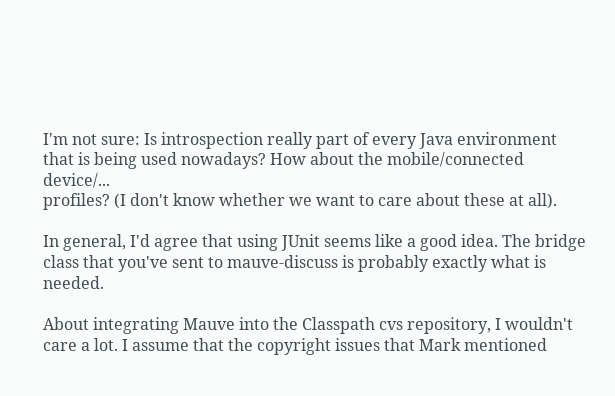I'm not sure: Is introspection really part of every Java environment
that is being used nowadays? How about the mobile/connected device/...
profiles? (I don't know whether we want to care about these at all).

In general, I'd agree that using JUnit seems like a good idea. The bridge
class that you've sent to mauve-discuss is probably exactly what is needed.

About integrating Mauve into the Classpath cvs repository, I wouldn't
care a lot. I assume that the copyright issues that Mark mentioned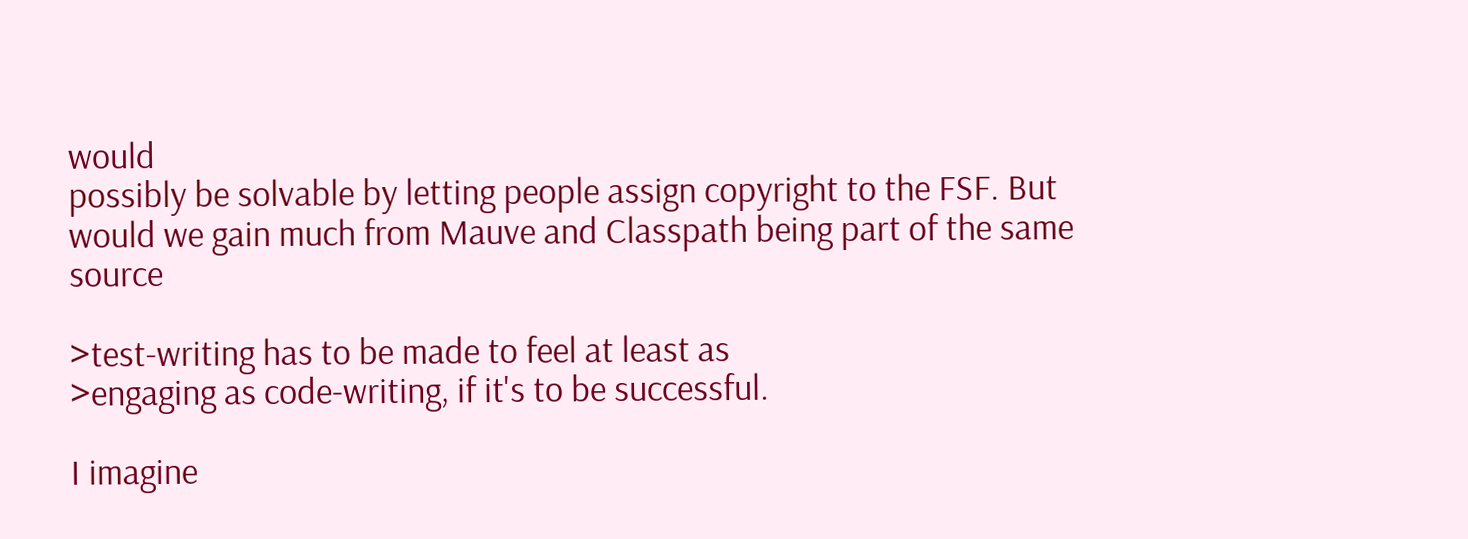would
possibly be solvable by letting people assign copyright to the FSF. But
would we gain much from Mauve and Classpath being part of the same source

>test-writing has to be made to feel at least as
>engaging as code-writing, if it's to be successful.

I imagine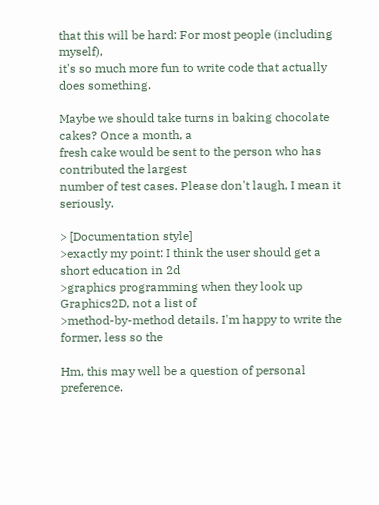that this will be hard: For most people (including myself),
it's so much more fun to write code that actually does something.

Maybe we should take turns in baking chocolate cakes? Once a month, a
fresh cake would be sent to the person who has contributed the largest
number of test cases. Please don't laugh, I mean it seriously.

> [Documentation style]
>exactly my point: I think the user should get a short education in 2d
>graphics programming when they look up Graphics2D, not a list of
>method-by-method details. I'm happy to write the former, less so the

Hm, this may well be a question of personal preference.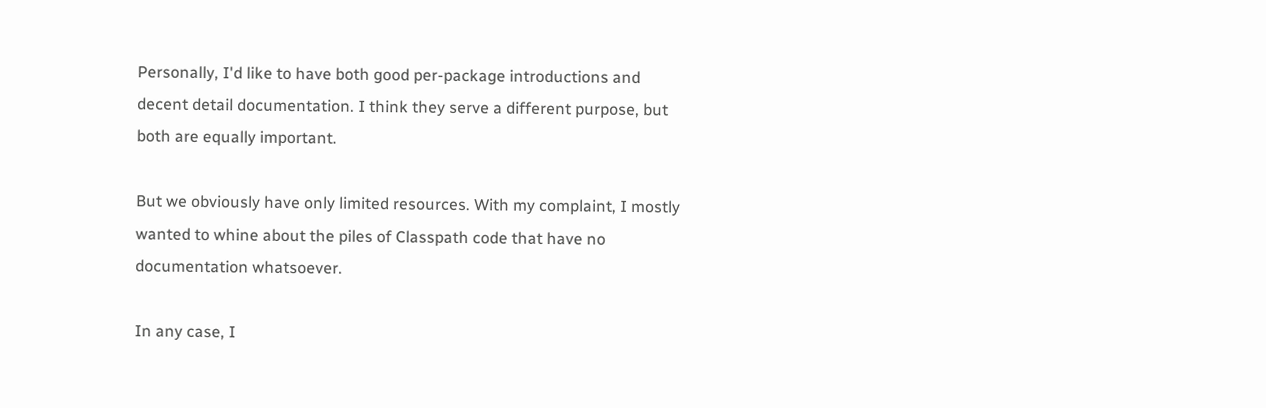Personally, I'd like to have both good per-package introductions and
decent detail documentation. I think they serve a different purpose, but
both are equally important.

But we obviously have only limited resources. With my complaint, I mostly
wanted to whine about the piles of Classpath code that have no
documentation whatsoever.

In any case, I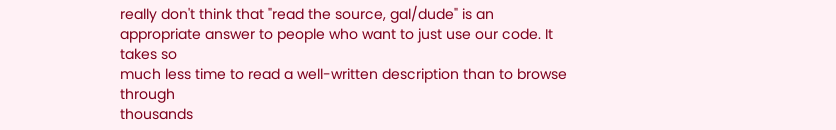really don't think that "read the source, gal/dude" is an
appropriate answer to people who want to just use our code. It takes so
much less time to read a well-written description than to browse through
thousands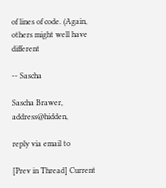of lines of code. (Again, others might well have different

-- Sascha

Sascha Brawer, address@hidden,

reply via email to

[Prev in Thread] Current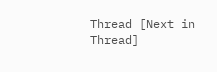Thread [Next in Thread]